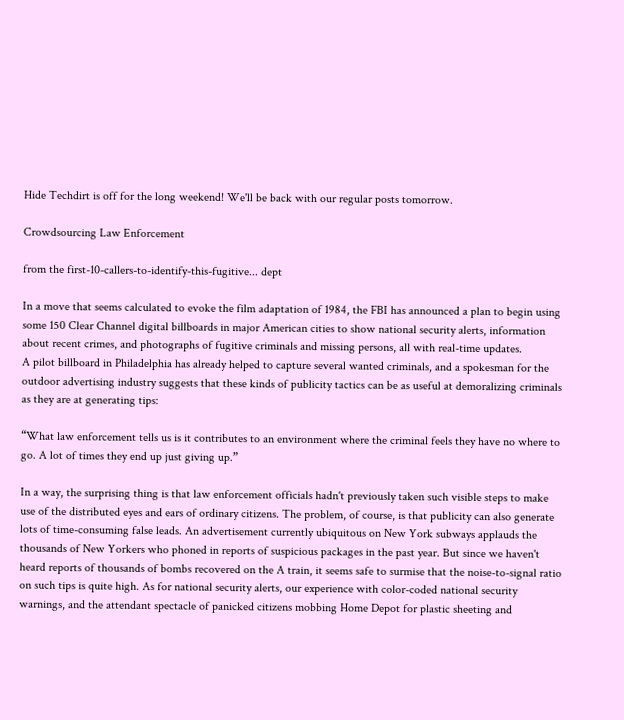Hide Techdirt is off for the long weekend! We'll be back with our regular posts tomorrow.

Crowdsourcing Law Enforcement

from the first-10-callers-to-identify-this-fugitive... dept

In a move that seems calculated to evoke the film adaptation of 1984, the FBI has announced a plan to begin using some 150 Clear Channel digital billboards in major American cities to show national security alerts, information about recent crimes, and photographs of fugitive criminals and missing persons, all with real-time updates.
A pilot billboard in Philadelphia has already helped to capture several wanted criminals, and a spokesman for the outdoor advertising industry suggests that these kinds of publicity tactics can be as useful at demoralizing criminals as they are at generating tips:

“What law enforcement tells us is it contributes to an environment where the criminal feels they have no where to go. A lot of times they end up just giving up.”

In a way, the surprising thing is that law enforcement officials hadn't previously taken such visible steps to make use of the distributed eyes and ears of ordinary citizens. The problem, of course, is that publicity can also generate lots of time-consuming false leads. An advertisement currently ubiquitous on New York subways applauds the thousands of New Yorkers who phoned in reports of suspicious packages in the past year. But since we haven't heard reports of thousands of bombs recovered on the A train, it seems safe to surmise that the noise-to-signal ratio on such tips is quite high. As for national security alerts, our experience with color-coded national security warnings, and the attendant spectacle of panicked citizens mobbing Home Depot for plastic sheeting and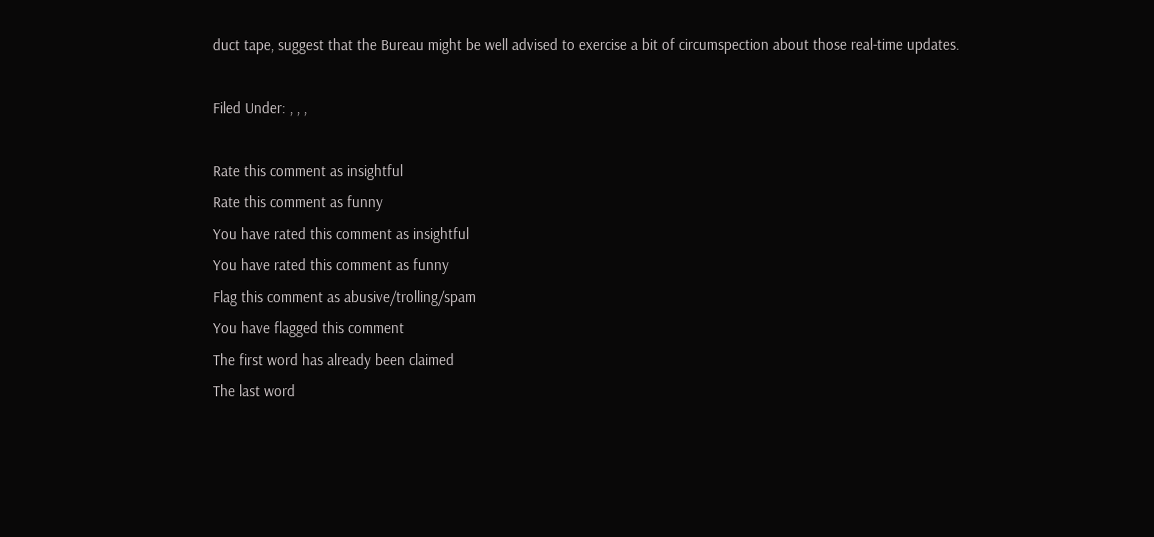duct tape, suggest that the Bureau might be well advised to exercise a bit of circumspection about those real-time updates.

Filed Under: , , ,

Rate this comment as insightful
Rate this comment as funny
You have rated this comment as insightful
You have rated this comment as funny
Flag this comment as abusive/trolling/spam
You have flagged this comment
The first word has already been claimed
The last word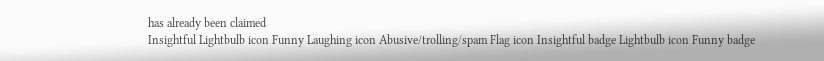has already been claimed
Insightful Lightbulb icon Funny Laughing icon Abusive/trolling/spam Flag icon Insightful badge Lightbulb icon Funny badge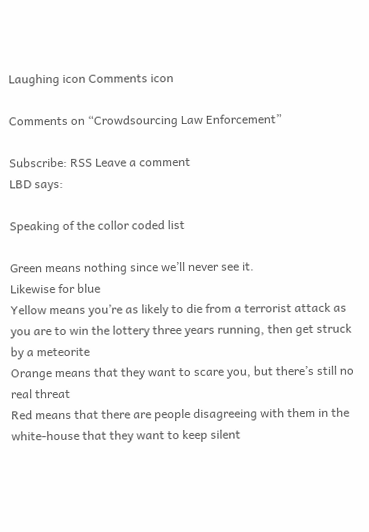Laughing icon Comments icon

Comments on “Crowdsourcing Law Enforcement”

Subscribe: RSS Leave a comment
LBD says:

Speaking of the collor coded list

Green means nothing since we’ll never see it.
Likewise for blue
Yellow means you’re as likely to die from a terrorist attack as you are to win the lottery three years running, then get struck by a meteorite
Orange means that they want to scare you, but there’s still no real threat
Red means that there are people disagreeing with them in the white-house that they want to keep silent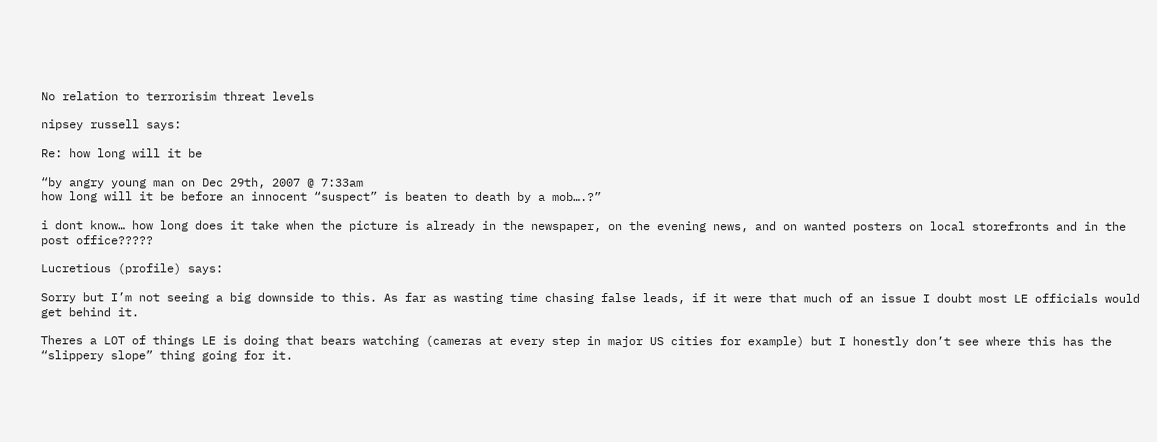No relation to terrorisim threat levels

nipsey russell says:

Re: how long will it be

“by angry young man on Dec 29th, 2007 @ 7:33am
how long will it be before an innocent “suspect” is beaten to death by a mob….?”

i dont know… how long does it take when the picture is already in the newspaper, on the evening news, and on wanted posters on local storefronts and in the post office?????

Lucretious (profile) says:

Sorry but I’m not seeing a big downside to this. As far as wasting time chasing false leads, if it were that much of an issue I doubt most LE officials would get behind it.

Theres a LOT of things LE is doing that bears watching (cameras at every step in major US cities for example) but I honestly don’t see where this has the “slippery slope” thing going for it.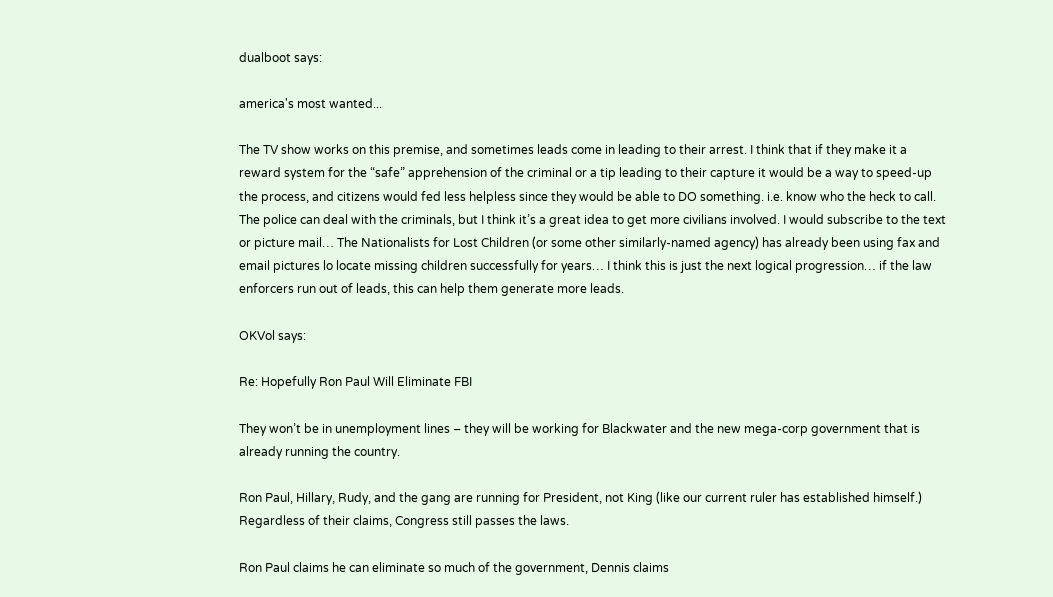dualboot says:

america's most wanted...

The TV show works on this premise, and sometimes leads come in leading to their arrest. I think that if they make it a reward system for the “safe” apprehension of the criminal or a tip leading to their capture it would be a way to speed-up the process, and citizens would fed less helpless since they would be able to DO something. i.e. know who the heck to call. The police can deal with the criminals, but I think it’s a great idea to get more civilians involved. I would subscribe to the text or picture mail… The Nationalists for Lost Children (or some other similarly-named agency) has already been using fax and email pictures lo locate missing children successfully for years… I think this is just the next logical progression… if the law enforcers run out of leads, this can help them generate more leads.

OKVol says:

Re: Hopefully Ron Paul Will Eliminate FBI

They won’t be in unemployment lines – they will be working for Blackwater and the new mega-corp government that is already running the country.

Ron Paul, Hillary, Rudy, and the gang are running for President, not King (like our current ruler has established himself.) Regardless of their claims, Congress still passes the laws.

Ron Paul claims he can eliminate so much of the government, Dennis claims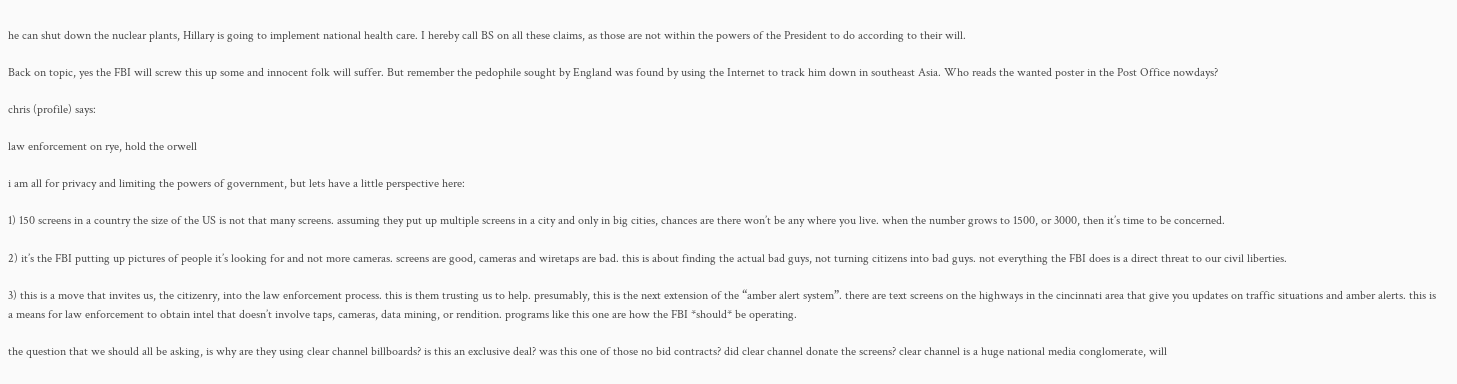he can shut down the nuclear plants, Hillary is going to implement national health care. I hereby call BS on all these claims, as those are not within the powers of the President to do according to their will.

Back on topic, yes the FBI will screw this up some and innocent folk will suffer. But remember the pedophile sought by England was found by using the Internet to track him down in southeast Asia. Who reads the wanted poster in the Post Office nowdays?

chris (profile) says:

law enforcement on rye, hold the orwell

i am all for privacy and limiting the powers of government, but lets have a little perspective here:

1) 150 screens in a country the size of the US is not that many screens. assuming they put up multiple screens in a city and only in big cities, chances are there won’t be any where you live. when the number grows to 1500, or 3000, then it’s time to be concerned.

2) it’s the FBI putting up pictures of people it’s looking for and not more cameras. screens are good, cameras and wiretaps are bad. this is about finding the actual bad guys, not turning citizens into bad guys. not everything the FBI does is a direct threat to our civil liberties.

3) this is a move that invites us, the citizenry, into the law enforcement process. this is them trusting us to help. presumably, this is the next extension of the “amber alert system”. there are text screens on the highways in the cincinnati area that give you updates on traffic situations and amber alerts. this is a means for law enforcement to obtain intel that doesn’t involve taps, cameras, data mining, or rendition. programs like this one are how the FBI *should* be operating.

the question that we should all be asking, is why are they using clear channel billboards? is this an exclusive deal? was this one of those no bid contracts? did clear channel donate the screens? clear channel is a huge national media conglomerate, will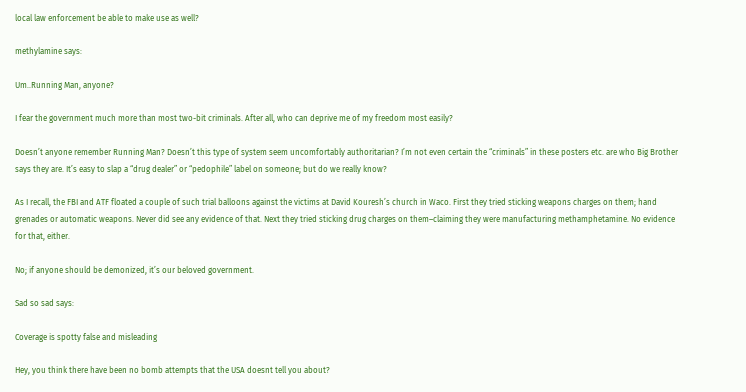local law enforcement be able to make use as well?

methylamine says:

Um..Running Man, anyone?

I fear the government much more than most two-bit criminals. After all, who can deprive me of my freedom most easily?

Doesn’t anyone remember Running Man? Doesn’t this type of system seem uncomfortably authoritarian? I’m not even certain the “criminals” in these posters etc. are who Big Brother says they are. It’s easy to slap a “drug dealer” or “pedophile” label on someone; but do we really know?

As I recall, the FBI and ATF floated a couple of such trial balloons against the victims at David Kouresh’s church in Waco. First they tried sticking weapons charges on them; hand grenades or automatic weapons. Never did see any evidence of that. Next they tried sticking drug charges on them–claiming they were manufacturing methamphetamine. No evidence for that, either.

No; if anyone should be demonized, it’s our beloved government.

Sad so sad says:

Coverage is spotty false and misleading

Hey, you think there have been no bomb attempts that the USA doesnt tell you about?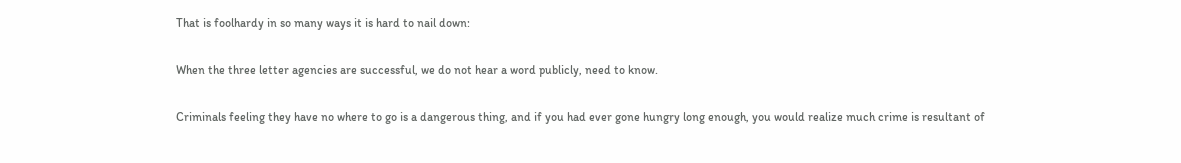That is foolhardy in so many ways it is hard to nail down:

When the three letter agencies are successful, we do not hear a word publicly, need to know.

Criminals feeling they have no where to go is a dangerous thing, and if you had ever gone hungry long enough, you would realize much crime is resultant of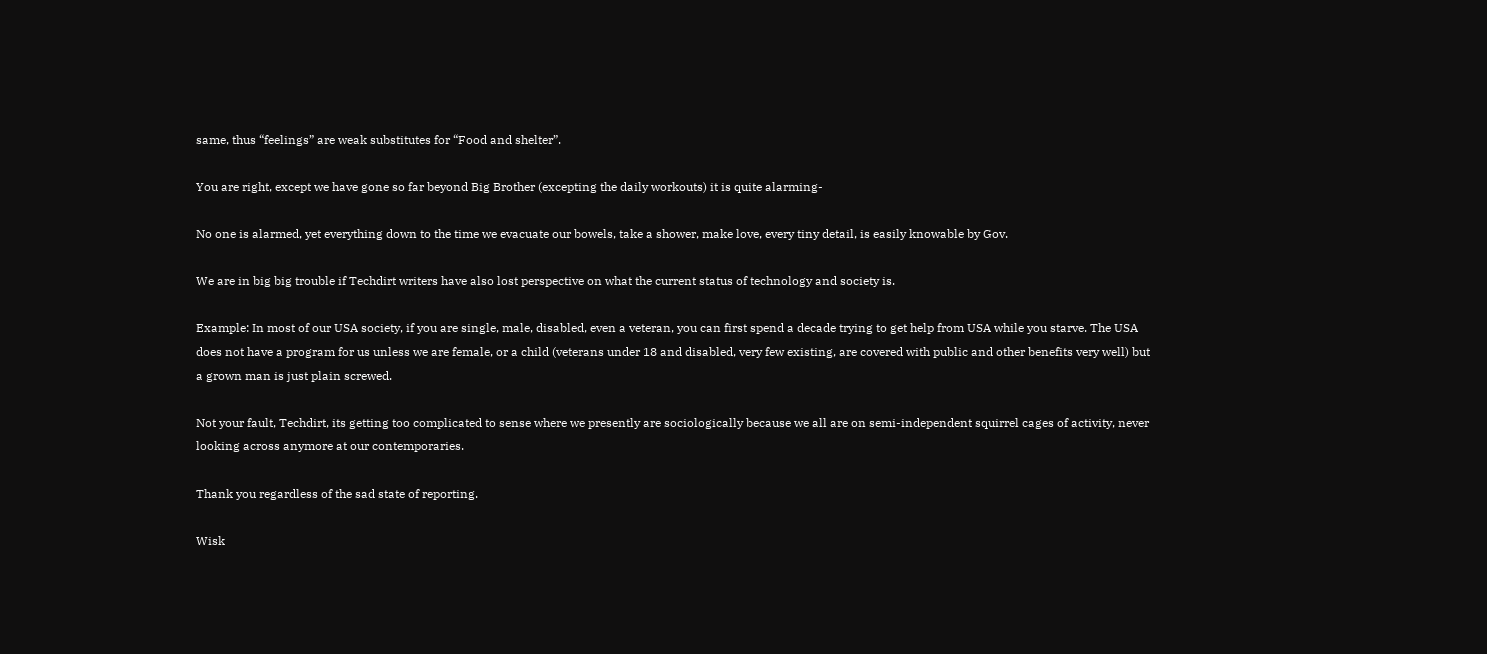same, thus “feelings” are weak substitutes for “Food and shelter”.

You are right, except we have gone so far beyond Big Brother (excepting the daily workouts) it is quite alarming-

No one is alarmed, yet everything down to the time we evacuate our bowels, take a shower, make love, every tiny detail, is easily knowable by Gov.

We are in big big trouble if Techdirt writers have also lost perspective on what the current status of technology and society is.

Example: In most of our USA society, if you are single, male, disabled, even a veteran, you can first spend a decade trying to get help from USA while you starve. The USA does not have a program for us unless we are female, or a child (veterans under 18 and disabled, very few existing, are covered with public and other benefits very well) but a grown man is just plain screwed.

Not your fault, Techdirt, its getting too complicated to sense where we presently are sociologically because we all are on semi-independent squirrel cages of activity, never looking across anymore at our contemporaries.

Thank you regardless of the sad state of reporting.

Wisk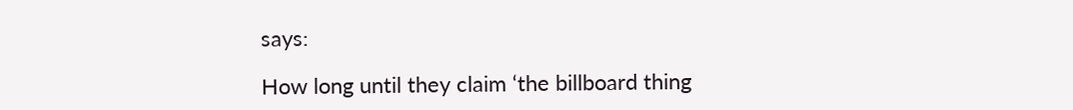says:

How long until they claim ‘the billboard thing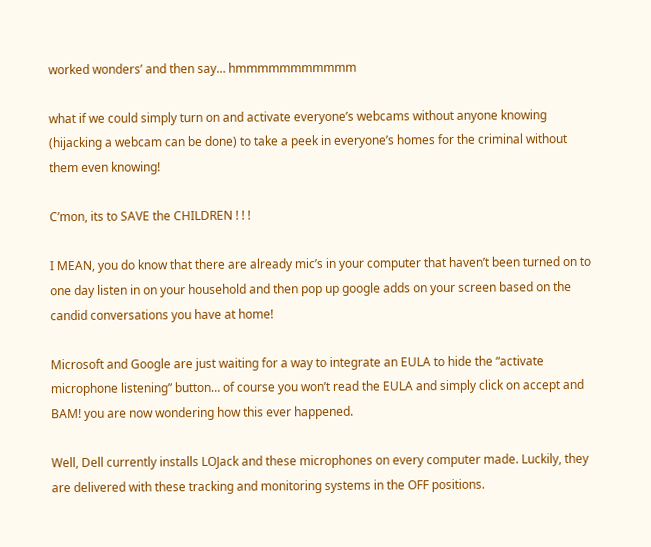worked wonders’ and then say… hmmmmmmmmmmm

what if we could simply turn on and activate everyone’s webcams without anyone knowing (hijacking a webcam can be done) to take a peek in everyone’s homes for the criminal without them even knowing!

C’mon, its to SAVE the CHILDREN ! ! !

I MEAN, you do know that there are already mic’s in your computer that haven’t been turned on to one day listen in on your household and then pop up google adds on your screen based on the candid conversations you have at home!

Microsoft and Google are just waiting for a way to integrate an EULA to hide the “activate microphone listening” button… of course you won’t read the EULA and simply click on accept and BAM! you are now wondering how this ever happened.

Well, Dell currently installs LOJack and these microphones on every computer made. Luckily, they are delivered with these tracking and monitoring systems in the OFF positions.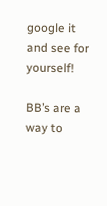google it and see for yourself!

BB’s are a way to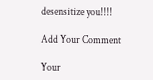desensitize you!!!!

Add Your Comment

Your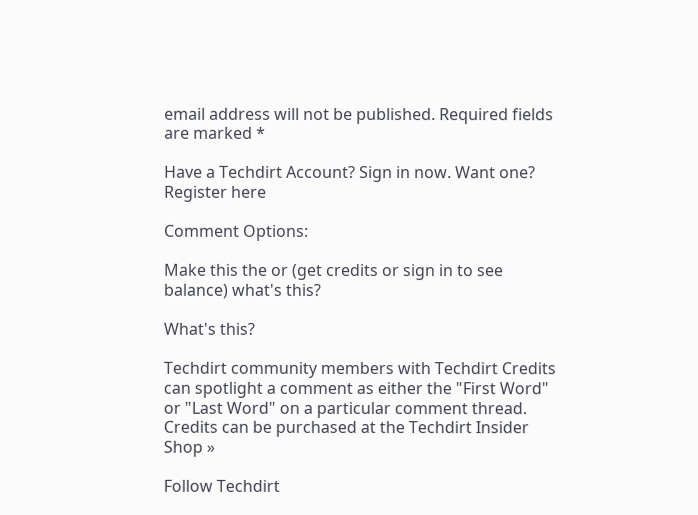email address will not be published. Required fields are marked *

Have a Techdirt Account? Sign in now. Want one? Register here

Comment Options:

Make this the or (get credits or sign in to see balance) what's this?

What's this?

Techdirt community members with Techdirt Credits can spotlight a comment as either the "First Word" or "Last Word" on a particular comment thread. Credits can be purchased at the Techdirt Insider Shop »

Follow Techdirt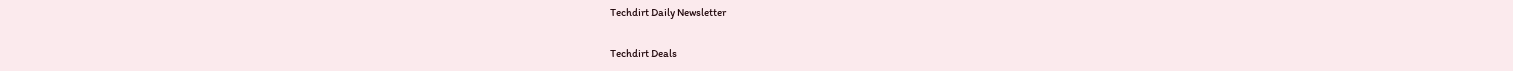Techdirt Daily Newsletter

Techdirt Deals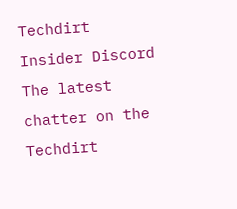Techdirt Insider Discord
The latest chatter on the Techdirt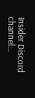Insider Discord channel...